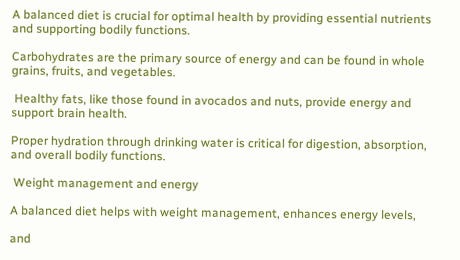A balanced diet is crucial for optimal health by providing essential nutrients and supporting bodily functions.

Carbohydrates are the primary source of energy and can be found in whole grains, fruits, and vegetables.

 Healthy fats, like those found in avocados and nuts, provide energy and support brain health.

Proper hydration through drinking water is critical for digestion, absorption, and overall bodily functions.

 Weight management and energy

A balanced diet helps with weight management, enhances energy levels,

and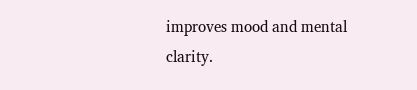improves mood and mental clarity.